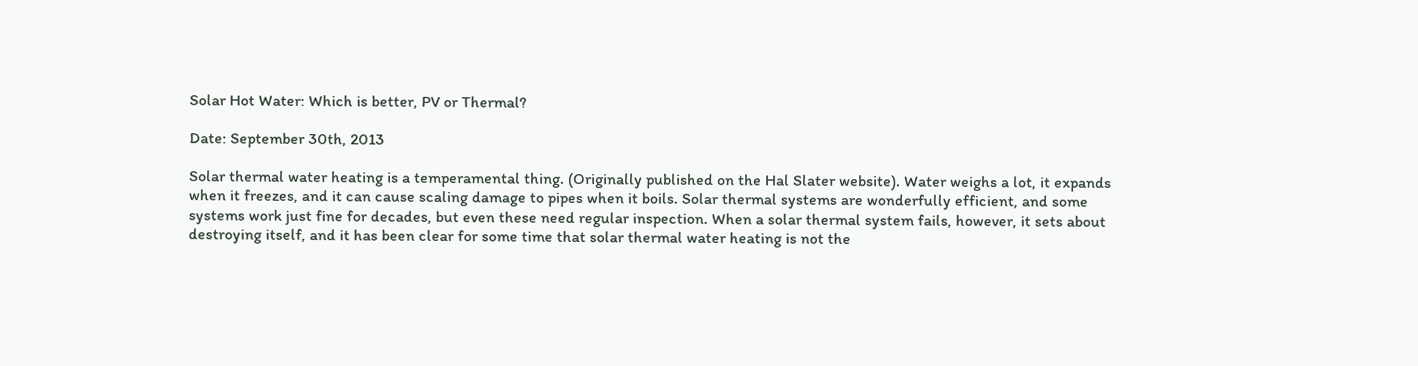Solar Hot Water: Which is better, PV or Thermal?

Date: September 30th, 2013

Solar thermal water heating is a temperamental thing. (Originally published on the Hal Slater website). Water weighs a lot, it expands when it freezes, and it can cause scaling damage to pipes when it boils. Solar thermal systems are wonderfully efficient, and some systems work just fine for decades, but even these need regular inspection. When a solar thermal system fails, however, it sets about destroying itself, and it has been clear for some time that solar thermal water heating is not the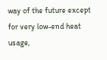way of the future except for very low-end heat usage,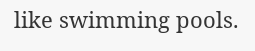like swimming pools.